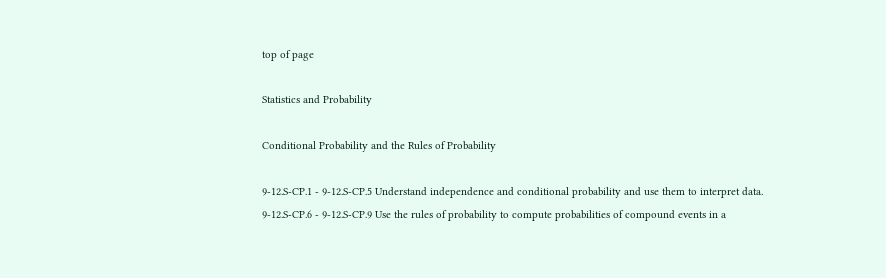top of page

Statistics and Probability

Conditional Probability and the Rules of Probability

9-12.S-CP.1 - 9-12.S-CP.5 Understand independence and conditional probability and use them to interpret data.
9-12.S-CP.6 - 9-12.S-CP.9 Use the rules of probability to compute probabilities of compound events in a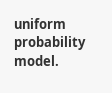uniform probability model.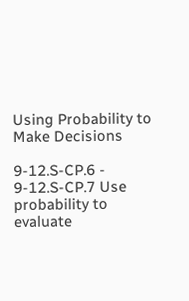Using Probability to Make Decisions

9-12.S-CP.6 - 9-12.S-CP.7 Use probability to evaluate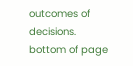outcomes of decisions.
bottom of page